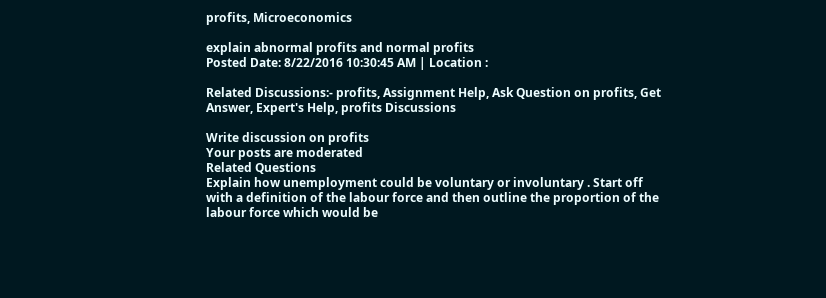profits, Microeconomics

explain abnormal profits and normal profits
Posted Date: 8/22/2016 10:30:45 AM | Location :

Related Discussions:- profits, Assignment Help, Ask Question on profits, Get Answer, Expert's Help, profits Discussions

Write discussion on profits
Your posts are moderated
Related Questions
Explain how unemployment could be voluntary or involuntary . Start off with a definition of the labour force and then outline the proportion of the labour force which would be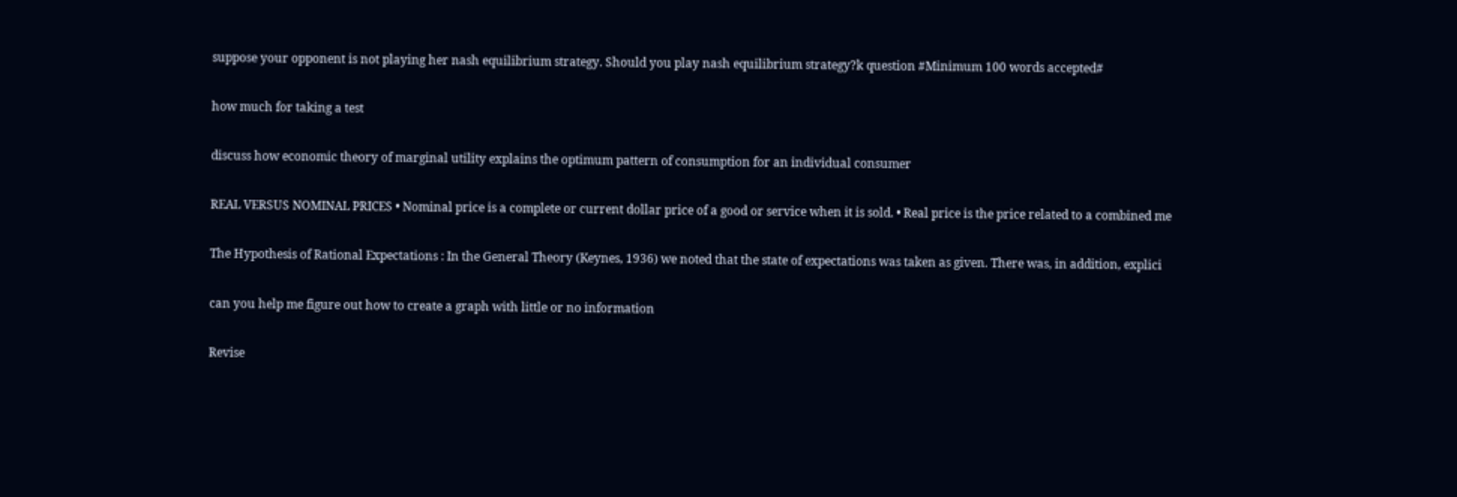suppose your opponent is not playing her nash equilibrium strategy. Should you play nash equilibrium strategy?k question #Minimum 100 words accepted#

how much for taking a test

discuss how economic theory of marginal utility explains the optimum pattern of consumption for an individual consumer

REAL VERSUS NOMINAL PRICES • Nominal price is a complete or current dollar price of a good or service when it is sold. • Real price is the price related to a combined me

The Hypothesis of Rational Expectations : In the General Theory (Keynes, 1936) we noted that the state of expectations was taken as given. There was, in addition, explici

can you help me figure out how to create a graph with little or no information

Revise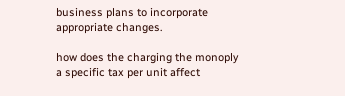business plans to incorporate appropriate changes.

how does the charging the monoply a specific tax per unit affect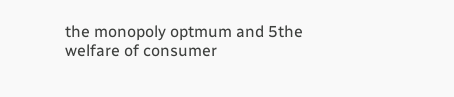the monopoly optmum and 5the welfare of consumer